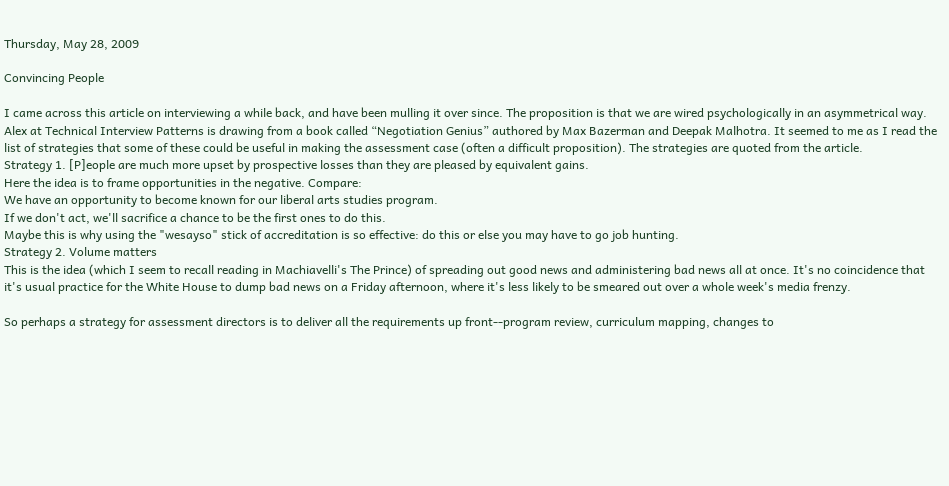Thursday, May 28, 2009

Convincing People

I came across this article on interviewing a while back, and have been mulling it over since. The proposition is that we are wired psychologically in an asymmetrical way. Alex at Technical Interview Patterns is drawing from a book called “Negotiation Genius” authored by Max Bazerman and Deepak Malhotra. It seemed to me as I read the list of strategies that some of these could be useful in making the assessment case (often a difficult proposition). The strategies are quoted from the article.
Strategy 1. [P]eople are much more upset by prospective losses than they are pleased by equivalent gains.
Here the idea is to frame opportunities in the negative. Compare:
We have an opportunity to become known for our liberal arts studies program.
If we don't act, we'll sacrifice a chance to be the first ones to do this.
Maybe this is why using the "wesayso" stick of accreditation is so effective: do this or else you may have to go job hunting.
Strategy 2. Volume matters
This is the idea (which I seem to recall reading in Machiavelli's The Prince) of spreading out good news and administering bad news all at once. It's no coincidence that it's usual practice for the White House to dump bad news on a Friday afternoon, where it's less likely to be smeared out over a whole week's media frenzy.

So perhaps a strategy for assessment directors is to deliver all the requirements up front--program review, curriculum mapping, changes to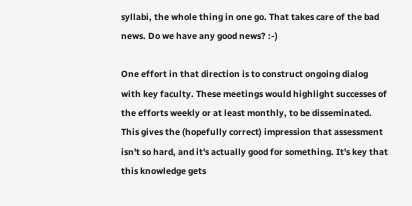syllabi, the whole thing in one go. That takes care of the bad news. Do we have any good news? :-)

One effort in that direction is to construct ongoing dialog with key faculty. These meetings would highlight successes of the efforts weekly or at least monthly, to be disseminated. This gives the (hopefully correct) impression that assessment isn't so hard, and it's actually good for something. It's key that this knowledge gets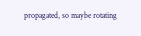propagated, so maybe rotating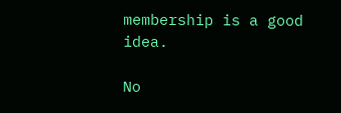membership is a good idea.

No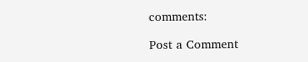comments:

Post a Comment